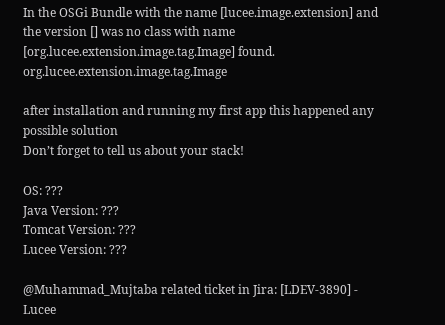In the OSGi Bundle with the name [lucee.image.extension] and the version [] was no class with name [org.lucee.extension.image.tag.Image] found. org.lucee.extension.image.tag.Image

after installation and running my first app this happened any possible solution
Don’t forget to tell us about your stack!

OS: ???
Java Version: ???
Tomcat Version: ???
Lucee Version: ???

@Muhammad_Mujtaba related ticket in Jira: [LDEV-3890] - Lucee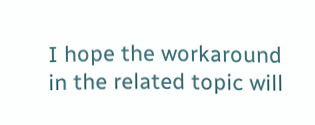I hope the workaround in the related topic will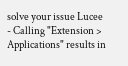solve your issue Lucee - Calling "Extension > Applications" results in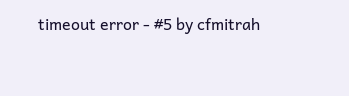timeout error - #5 by cfmitrah